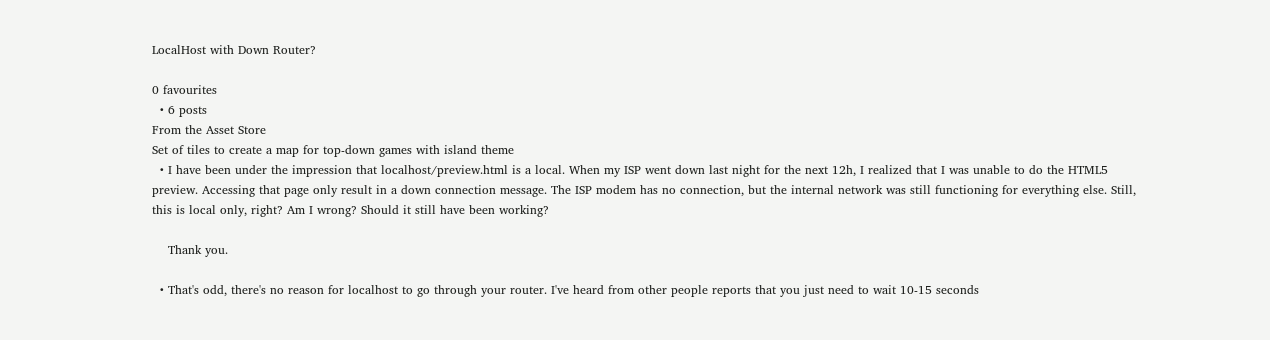LocalHost with Down Router?

0 favourites
  • 6 posts
From the Asset Store
Set of tiles to create a map for top-down games with island theme
  • I have been under the impression that localhost/preview.html is a local. When my ISP went down last night for the next 12h, I realized that I was unable to do the HTML5 preview. Accessing that page only result in a down connection message. The ISP modem has no connection, but the internal network was still functioning for everything else. Still, this is local only, right? Am I wrong? Should it still have been working?

    Thank you.

  • That's odd, there's no reason for localhost to go through your router. I've heard from other people reports that you just need to wait 10-15 seconds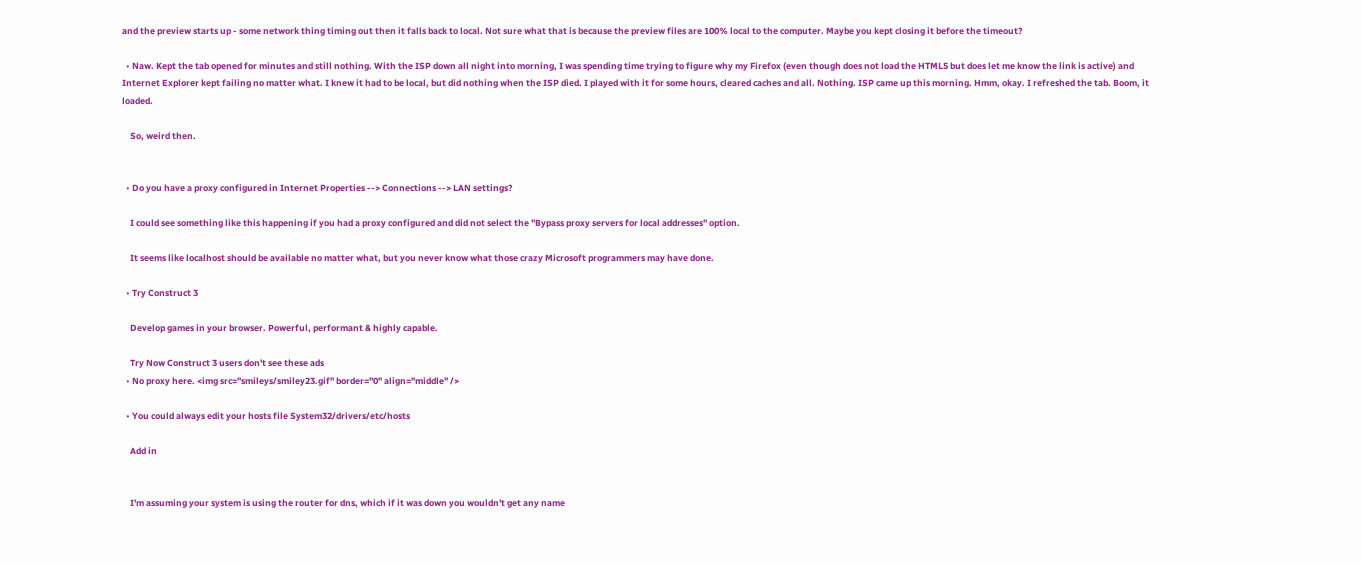and the preview starts up - some network thing timing out then it falls back to local. Not sure what that is because the preview files are 100% local to the computer. Maybe you kept closing it before the timeout?

  • Naw. Kept the tab opened for minutes and still nothing. With the ISP down all night into morning, I was spending time trying to figure why my Firefox (even though does not load the HTML5 but does let me know the link is active) and Internet Explorer kept failing no matter what. I knew it had to be local, but did nothing when the ISP died. I played with it for some hours, cleared caches and all. Nothing. ISP came up this morning. Hmm, okay. I refreshed the tab. Boom, it loaded.

    So, weird then.


  • Do you have a proxy configured in Internet Properties --> Connections --> LAN settings?

    I could see something like this happening if you had a proxy configured and did not select the "Bypass proxy servers for local addresses" option.

    It seems like localhost should be available no matter what, but you never know what those crazy Microsoft programmers may have done.

  • Try Construct 3

    Develop games in your browser. Powerful, performant & highly capable.

    Try Now Construct 3 users don't see these ads
  • No proxy here. <img src="smileys/smiley23.gif" border="0" align="middle" />

  • You could always edit your hosts file System32/drivers/etc/hosts

    Add in


    I'm assuming your system is using the router for dns, which if it was down you wouldn't get any name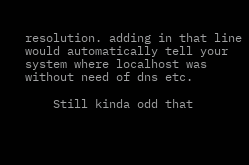resolution. adding in that line would automatically tell your system where localhost was without need of dns etc.

    Still kinda odd that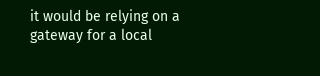it would be relying on a gateway for a local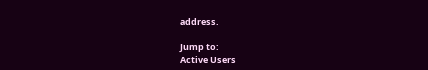address.

Jump to:
Active Users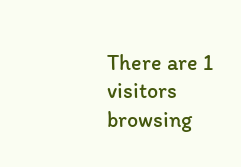There are 1 visitors browsing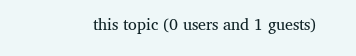this topic (0 users and 1 guests)